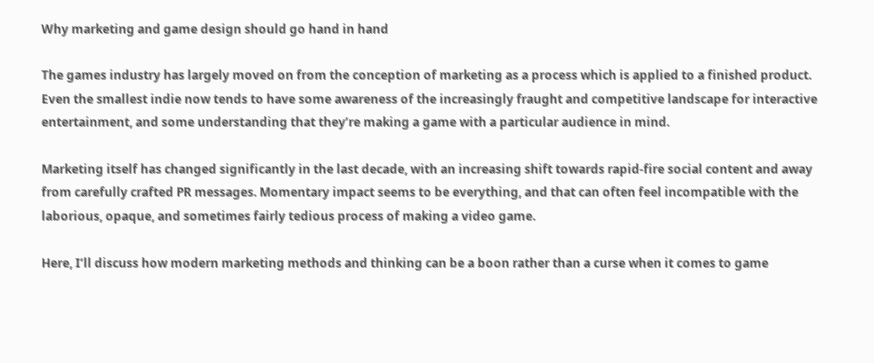Why marketing and game design should go hand in hand

The games industry has largely moved on from the conception of marketing as a process which is applied to a finished product. Even the smallest indie now tends to have some awareness of the increasingly fraught and competitive landscape for interactive entertainment, and some understanding that they’re making a game with a particular audience in mind.

Marketing itself has changed significantly in the last decade, with an increasing shift towards rapid-fire social content and away from carefully crafted PR messages. Momentary impact seems to be everything, and that can often feel incompatible with the laborious, opaque, and sometimes fairly tedious process of making a video game.

Here, I’ll discuss how modern marketing methods and thinking can be a boon rather than a curse when it comes to game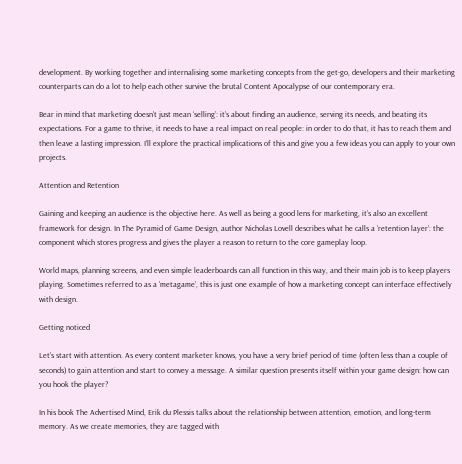development. By working together and internalising some marketing concepts from the get-go, developers and their marketing counterparts can do a lot to help each other survive the brutal Content Apocalypse of our contemporary era.

Bear in mind that marketing doesn’t just mean ‘selling’: it’s about finding an audience, serving its needs, and beating its expectations. For a game to thrive, it needs to have a real impact on real people: in order to do that, it has to reach them and then leave a lasting impression. I’ll explore the practical implications of this and give you a few ideas you can apply to your own projects.

Attention and Retention

Gaining and keeping an audience is the objective here. As well as being a good lens for marketing, it’s also an excellent framework for design. In The Pyramid of Game Design, author Nicholas Lovell describes what he calls a ‘retention layer’: the component which stores progress and gives the player a reason to return to the core gameplay loop.

World maps, planning screens, and even simple leaderboards can all function in this way, and their main job is to keep players playing. Sometimes referred to as a ‘metagame’, this is just one example of how a marketing concept can interface effectively with design.

Getting noticed

Let’s start with attention. As every content marketer knows, you have a very brief period of time (often less than a couple of seconds) to gain attention and start to convey a message. A similar question presents itself within your game design: how can you hook the player?

In his book The Advertised Mind, Erik du Plessis talks about the relationship between attention, emotion, and long-term memory. As we create memories, they are tagged with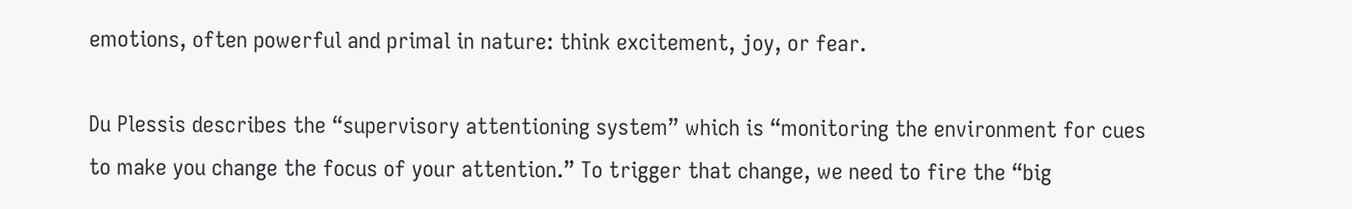emotions, often powerful and primal in nature: think excitement, joy, or fear.

Du Plessis describes the “supervisory attentioning system” which is “monitoring the environment for cues to make you change the focus of your attention.” To trigger that change, we need to fire the “big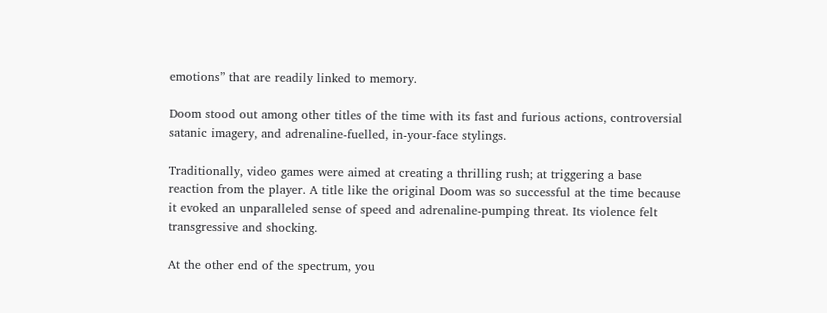emotions” that are readily linked to memory.

Doom stood out among other titles of the time with its fast and furious actions, controversial satanic imagery, and adrenaline-fuelled, in-your-face stylings.

Traditionally, video games were aimed at creating a thrilling rush; at triggering a base reaction from the player. A title like the original Doom was so successful at the time because it evoked an unparalleled sense of speed and adrenaline-pumping threat. Its violence felt transgressive and shocking.

At the other end of the spectrum, you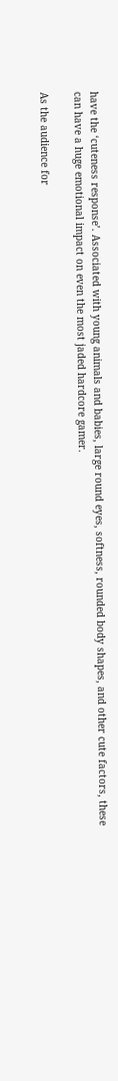have the ‘cuteness response’. Associated with young animals and babies, large round eyes, softness, rounded body shapes, and other cute factors, these can have a huge emotional impact on even the most jaded hardcore gamer.

As the audience for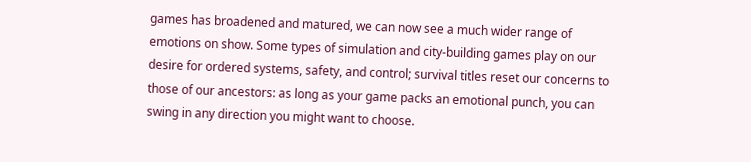games has broadened and matured, we can now see a much wider range of emotions on show. Some types of simulation and city-building games play on our desire for ordered systems, safety, and control; survival titles reset our concerns to those of our ancestors: as long as your game packs an emotional punch, you can swing in any direction you might want to choose.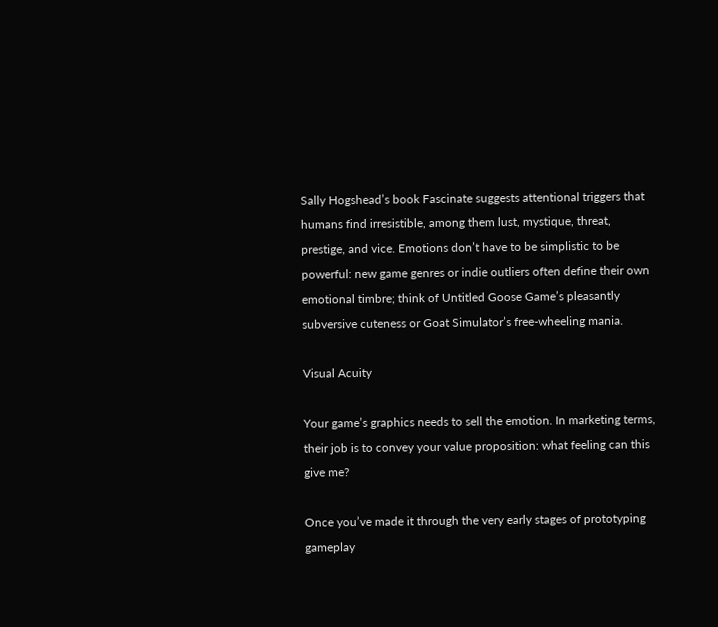Sally Hogshead’s book Fascinate suggests attentional triggers that humans find irresistible, among them lust, mystique, threat, prestige, and vice. Emotions don’t have to be simplistic to be powerful: new game genres or indie outliers often define their own emotional timbre; think of Untitled Goose Game’s pleasantly subversive cuteness or Goat Simulator’s free-wheeling mania.

Visual Acuity

Your game’s graphics needs to sell the emotion. In marketing terms, their job is to convey your value proposition: what feeling can this give me?

Once you’ve made it through the very early stages of prototyping gameplay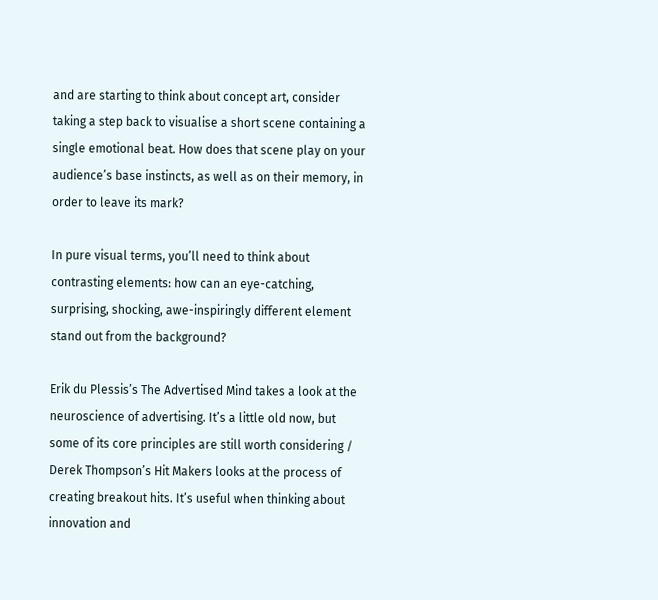and are starting to think about concept art, consider taking a step back to visualise a short scene containing a single emotional beat. How does that scene play on your audience’s base instincts, as well as on their memory, in order to leave its mark?

In pure visual terms, you’ll need to think about contrasting elements: how can an eye-catching, surprising, shocking, awe-inspiringly different element stand out from the background?

Erik du Plessis’s The Advertised Mind takes a look at the neuroscience of advertising. It’s a little old now, but some of its core principles are still worth considering / Derek Thompson’s Hit Makers looks at the process of creating breakout hits. It’s useful when thinking about innovation and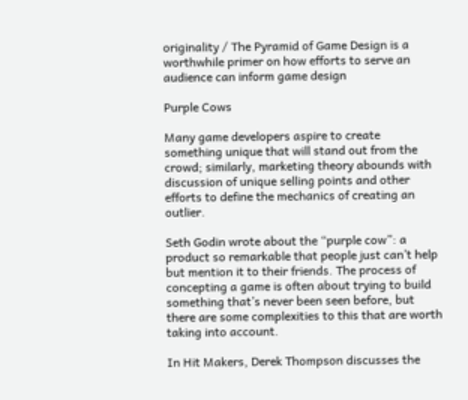originality / The Pyramid of Game Design is a worthwhile primer on how efforts to serve an audience can inform game design

Purple Cows

Many game developers aspire to create something unique that will stand out from the crowd; similarly, marketing theory abounds with discussion of unique selling points and other efforts to define the mechanics of creating an outlier.

Seth Godin wrote about the “purple cow”: a product so remarkable that people just can’t help but mention it to their friends. The process of concepting a game is often about trying to build something that’s never been seen before, but there are some complexities to this that are worth taking into account.

In Hit Makers, Derek Thompson discusses the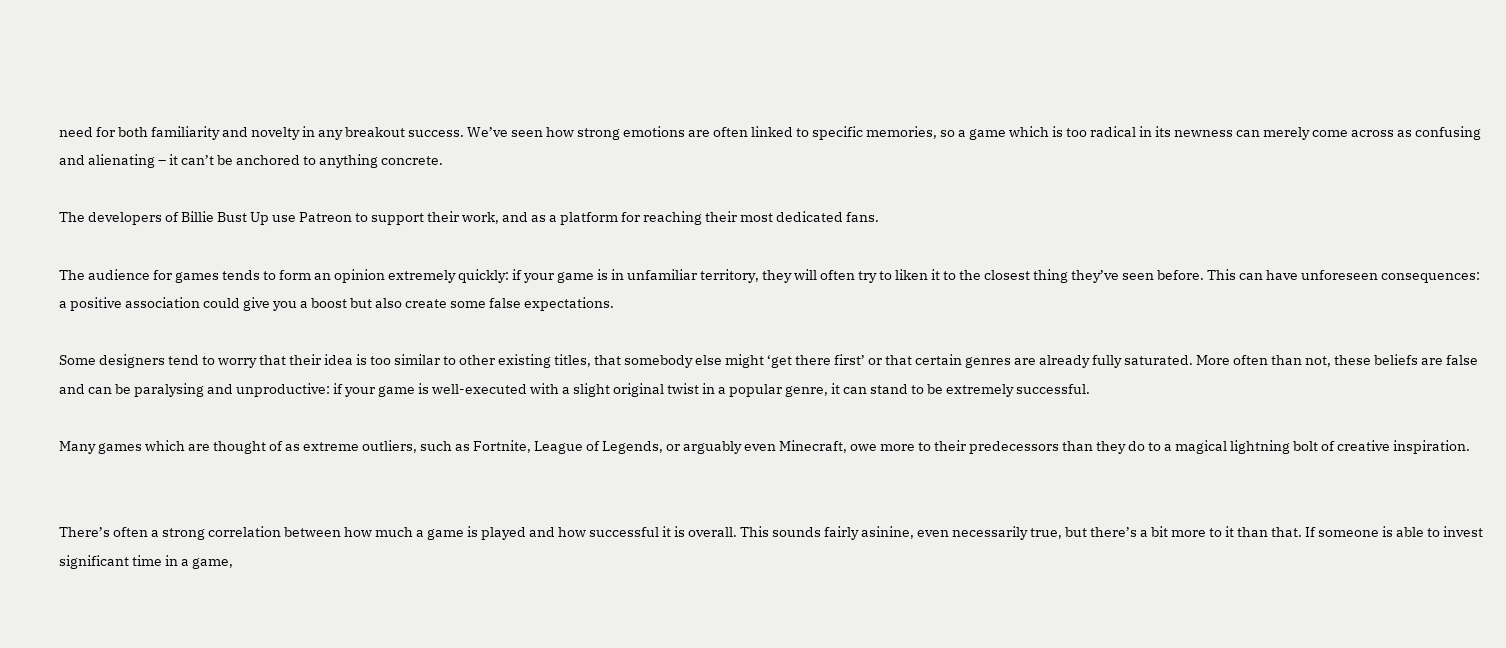need for both familiarity and novelty in any breakout success. We’ve seen how strong emotions are often linked to specific memories, so a game which is too radical in its newness can merely come across as confusing and alienating – it can’t be anchored to anything concrete.

The developers of Billie Bust Up use Patreon to support their work, and as a platform for reaching their most dedicated fans.

The audience for games tends to form an opinion extremely quickly: if your game is in unfamiliar territory, they will often try to liken it to the closest thing they’ve seen before. This can have unforeseen consequences: a positive association could give you a boost but also create some false expectations.

Some designers tend to worry that their idea is too similar to other existing titles, that somebody else might ‘get there first’ or that certain genres are already fully saturated. More often than not, these beliefs are false and can be paralysing and unproductive: if your game is well-executed with a slight original twist in a popular genre, it can stand to be extremely successful.

Many games which are thought of as extreme outliers, such as Fortnite, League of Legends, or arguably even Minecraft, owe more to their predecessors than they do to a magical lightning bolt of creative inspiration.


There’s often a strong correlation between how much a game is played and how successful it is overall. This sounds fairly asinine, even necessarily true, but there’s a bit more to it than that. If someone is able to invest significant time in a game,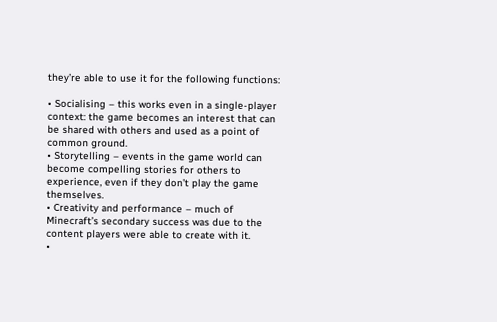they’re able to use it for the following functions:

• Socialising – this works even in a single-player context: the game becomes an interest that can be shared with others and used as a point of common ground.
• Storytelling – events in the game world can become compelling stories for others to experience, even if they don’t play the game themselves.
• Creativity and performance – much of Minecraft’s secondary success was due to the content players were able to create with it.
•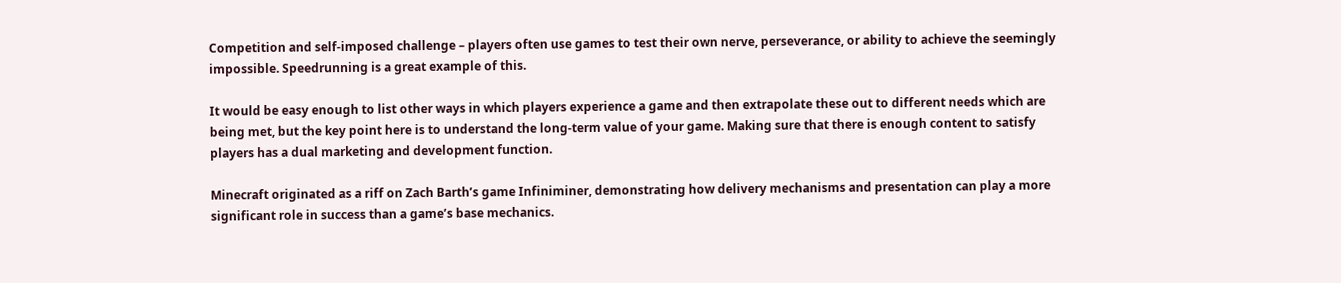Competition and self-imposed challenge – players often use games to test their own nerve, perseverance, or ability to achieve the seemingly impossible. Speedrunning is a great example of this.

It would be easy enough to list other ways in which players experience a game and then extrapolate these out to different needs which are being met, but the key point here is to understand the long-term value of your game. Making sure that there is enough content to satisfy players has a dual marketing and development function.

Minecraft originated as a riff on Zach Barth’s game Infiniminer, demonstrating how delivery mechanisms and presentation can play a more significant role in success than a game’s base mechanics.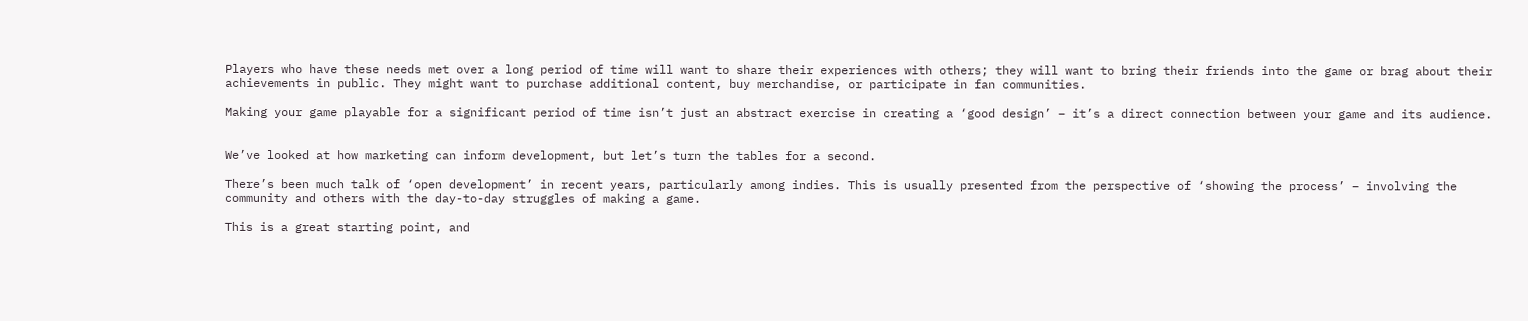Players who have these needs met over a long period of time will want to share their experiences with others; they will want to bring their friends into the game or brag about their achievements in public. They might want to purchase additional content, buy merchandise, or participate in fan communities.

Making your game playable for a significant period of time isn’t just an abstract exercise in creating a ‘good design’ – it’s a direct connection between your game and its audience.


We’ve looked at how marketing can inform development, but let’s turn the tables for a second.

There’s been much talk of ‘open development’ in recent years, particularly among indies. This is usually presented from the perspective of ‘showing the process’ – involving the community and others with the day-to-day struggles of making a game.

This is a great starting point, and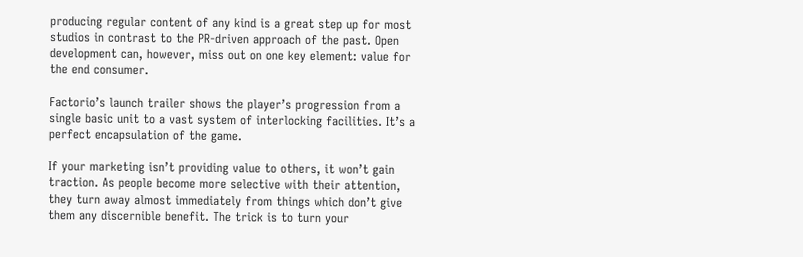producing regular content of any kind is a great step up for most studios in contrast to the PR-driven approach of the past. Open development can, however, miss out on one key element: value for the end consumer.

Factorio’s launch trailer shows the player’s progression from a single basic unit to a vast system of interlocking facilities. It’s a perfect encapsulation of the game.

If your marketing isn’t providing value to others, it won’t gain traction. As people become more selective with their attention, they turn away almost immediately from things which don’t give them any discernible benefit. The trick is to turn your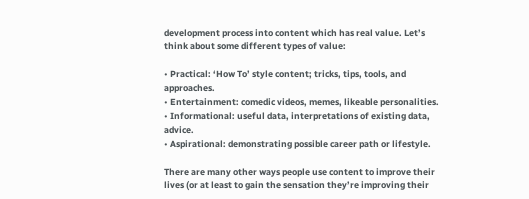development process into content which has real value. Let’s think about some different types of value:

• Practical: ‘How To’ style content; tricks, tips, tools, and approaches.
• Entertainment: comedic videos, memes, likeable personalities.
• Informational: useful data, interpretations of existing data, advice.
• Aspirational: demonstrating possible career path or lifestyle.

There are many other ways people use content to improve their lives (or at least to gain the sensation they’re improving their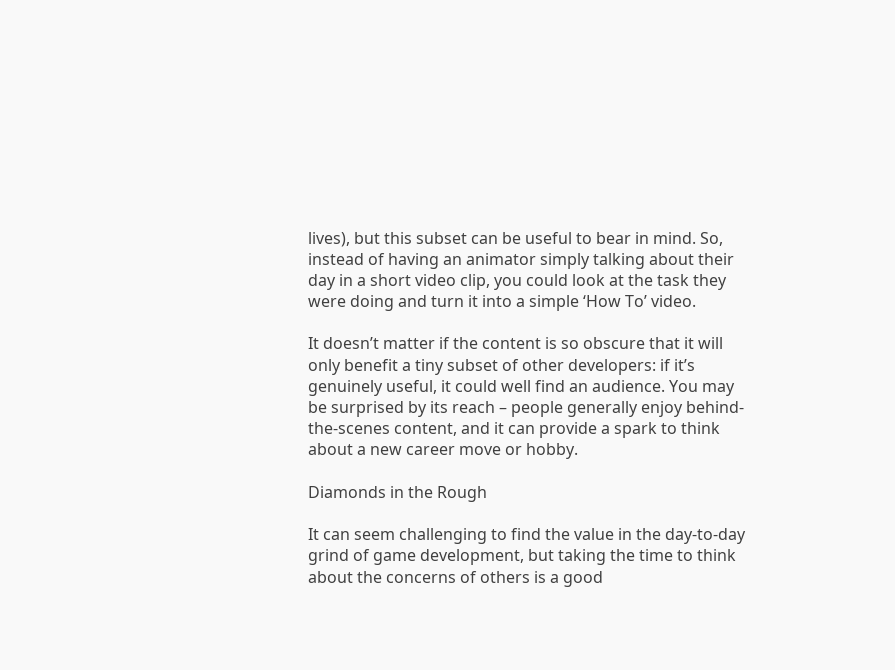lives), but this subset can be useful to bear in mind. So, instead of having an animator simply talking about their day in a short video clip, you could look at the task they were doing and turn it into a simple ‘How To’ video.

It doesn’t matter if the content is so obscure that it will only benefit a tiny subset of other developers: if it’s genuinely useful, it could well find an audience. You may be surprised by its reach – people generally enjoy behind-the-scenes content, and it can provide a spark to think about a new career move or hobby.

Diamonds in the Rough

It can seem challenging to find the value in the day-to-day grind of game development, but taking the time to think about the concerns of others is a good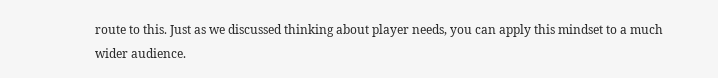route to this. Just as we discussed thinking about player needs, you can apply this mindset to a much wider audience.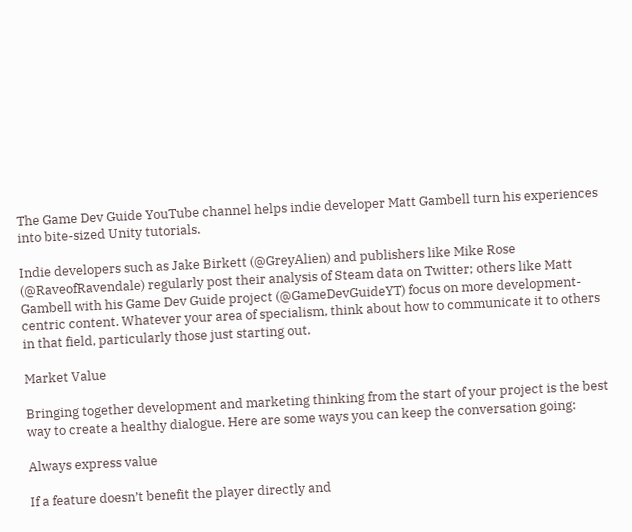The Game Dev Guide YouTube channel helps indie developer Matt Gambell turn his experiences into bite-sized Unity tutorials.

Indie developers such as Jake Birkett (@GreyAlien) and publishers like Mike Rose (@RaveofRavendale) regularly post their analysis of Steam data on Twitter; others like Matt Gambell with his Game Dev Guide project (@GameDevGuideYT) focus on more development-centric content. Whatever your area of specialism, think about how to communicate it to others in that field, particularly those just starting out.

Market Value

Bringing together development and marketing thinking from the start of your project is the best way to create a healthy dialogue. Here are some ways you can keep the conversation going:

Always express value

If a feature doesn’t benefit the player directly and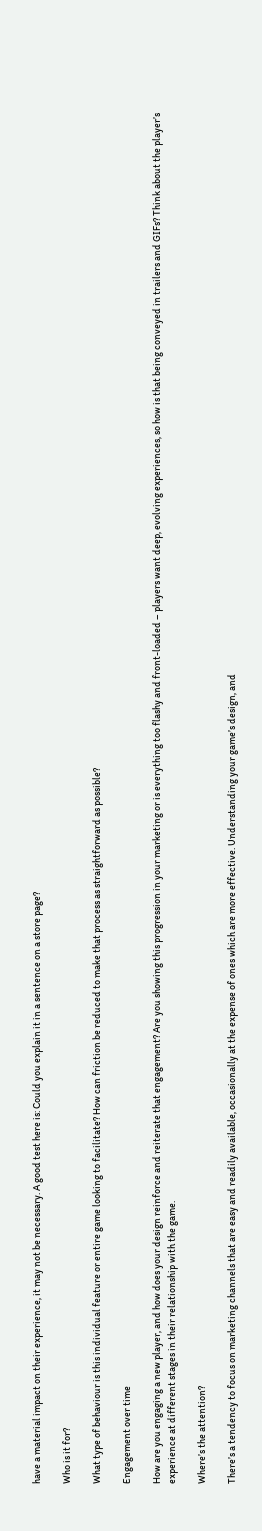have a material impact on their experience, it may not be necessary. A good test here is: Could you explain it in a sentence on a store page?

Who is it for?

What type of behaviour is this individual feature or entire game looking to facilitate? How can friction be reduced to make that process as straightforward as possible?

Engagement over time

How are you engaging a new player, and how does your design reinforce and reiterate that engagement? Are you showing this progression in your marketing or is everything too flashy and front-loaded – players want deep, evolving experiences, so how is that being conveyed in trailers and GIFs? Think about the player’s experience at different stages in their relationship with the game.

Where’s the attention?

There’s a tendency to focus on marketing channels that are easy and readily available, occasionally at the expense of ones which are more effective. Understanding your game’s design, and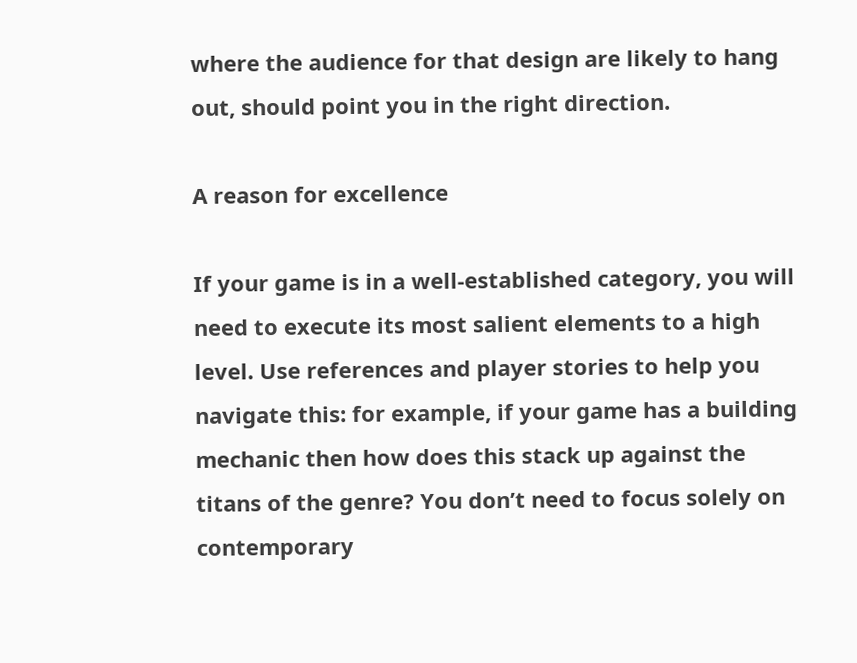where the audience for that design are likely to hang out, should point you in the right direction.

A reason for excellence

If your game is in a well-established category, you will need to execute its most salient elements to a high level. Use references and player stories to help you navigate this: for example, if your game has a building mechanic then how does this stack up against the titans of the genre? You don’t need to focus solely on contemporary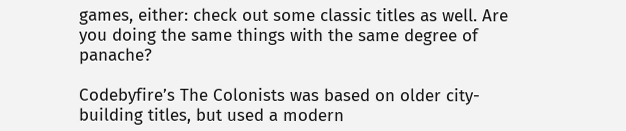games, either: check out some classic titles as well. Are you doing the same things with the same degree of panache?

Codebyfire’s The Colonists was based on older city-building titles, but used a modern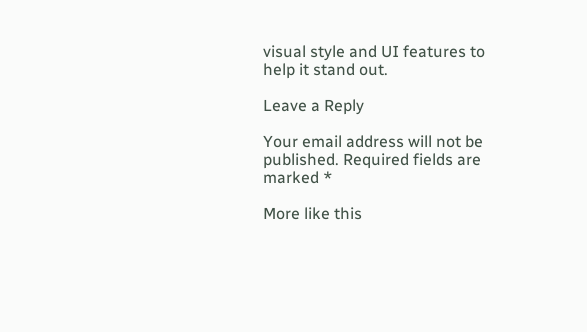visual style and UI features to help it stand out.

Leave a Reply

Your email address will not be published. Required fields are marked *

More like this